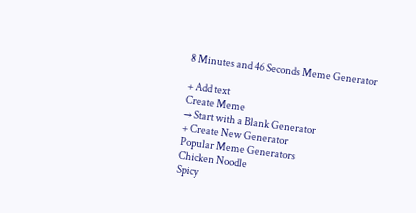8 Minutes and 46 Seconds Meme Generator

+ Add text
Create Meme
→ Start with a Blank Generator
+ Create New Generator
Popular Meme Generators
Chicken Noodle
Spicy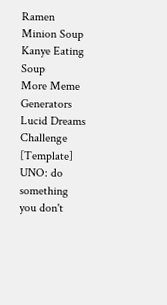Ramen
Minion Soup
Kanye Eating Soup
More Meme Generators
Lucid Dreams Challenge
[Template] UNO: do something you don't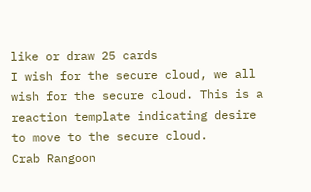like or draw 25 cards
I wish for the secure cloud, we all wish for the secure cloud. This is a reaction template indicating desire to move to the secure cloud.
Crab Rangoon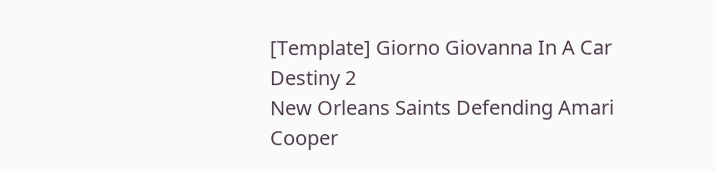[Template] Giorno Giovanna In A Car
Destiny 2
New Orleans Saints Defending Amari Cooper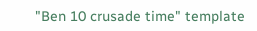"Ben 10 crusade time" template